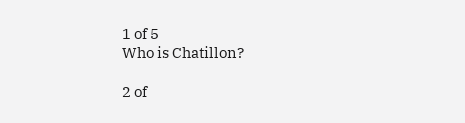1 of 5
Who is Chatillon?

2 of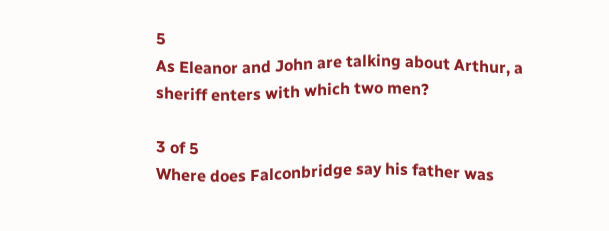5
As Eleanor and John are talking about Arthur, a sheriff enters with which two men?

3 of 5
Where does Falconbridge say his father was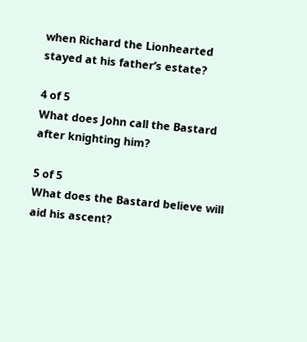when Richard the Lionhearted stayed at his father’s estate?

4 of 5
What does John call the Bastard after knighting him?

5 of 5
What does the Bastard believe will aid his ascent?